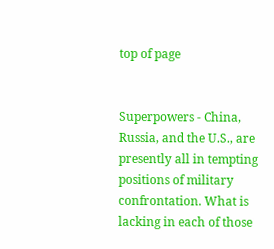top of page


Superpowers - China, Russia, and the U.S., are presently all in tempting positions of military confrontation. What is lacking in each of those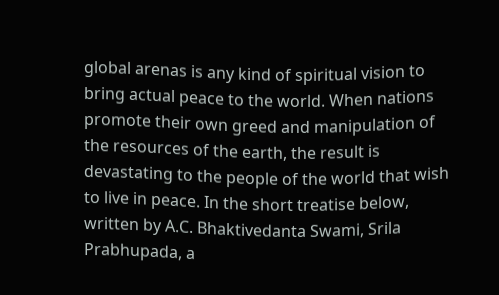global arenas is any kind of spiritual vision to bring actual peace to the world. When nations promote their own greed and manipulation of the resources of the earth, the result is devastating to the people of the world that wish to live in peace. In the short treatise below, written by A.C. Bhaktivedanta Swami, Srila Prabhupada, a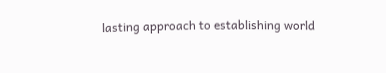lasting approach to establishing world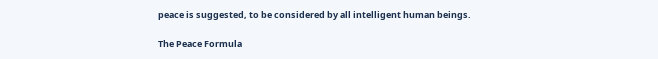peace is suggested, to be considered by all intelligent human beings.

The Peace Formula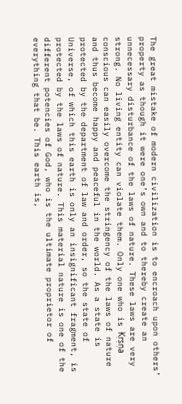The great mistake of modern civilization is to encroach upon others’ property as though it were one’s own and to thereby create an unnecessary disturbance of the laws of nature. These laws are very strong. No living entity can violate them. Only one who is Kṛṣṇa conscious can easily overcome the stringency of the laws of nature and thus become happy and peaceful in the world. As a state is protected by the department of law and order, so the state of Universe, of which this earth is only an insignificant fragment, is protected by the laws of nature. This material nature is one of the different potencies of God, who is the ultimate proprietor of everything that be. This earth is,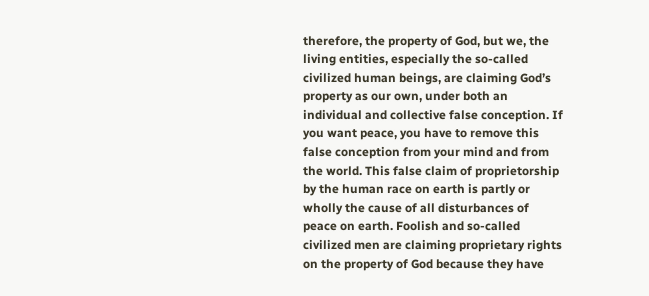therefore, the property of God, but we, the living entities, especially the so-called civilized human beings, are claiming God’s property as our own, under both an individual and collective false conception. If you want peace, you have to remove this false conception from your mind and from the world. This false claim of proprietorship by the human race on earth is partly or wholly the cause of all disturbances of peace on earth. Foolish and so-called civilized men are claiming proprietary rights on the property of God because they have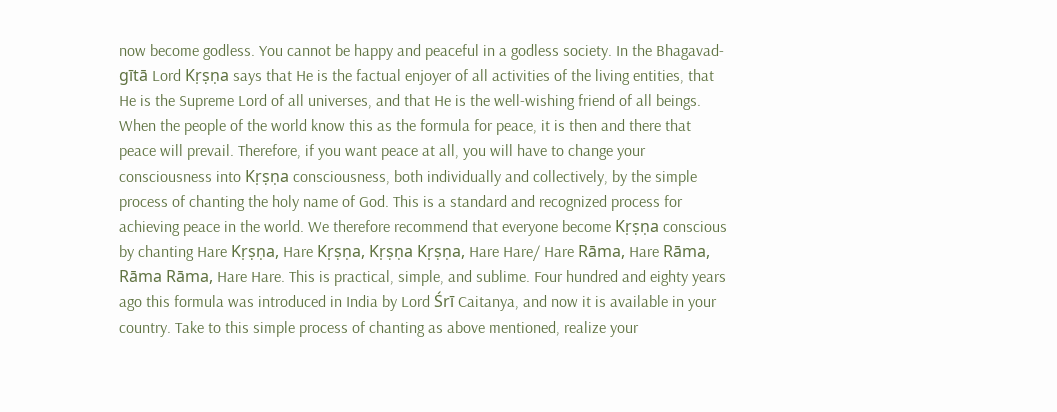now become godless. You cannot be happy and peaceful in a godless society. In the Bhagavad-gītā Lord Kṛṣṇa says that He is the factual enjoyer of all activities of the living entities, that He is the Supreme Lord of all universes, and that He is the well-wishing friend of all beings. When the people of the world know this as the formula for peace, it is then and there that peace will prevail. Therefore, if you want peace at all, you will have to change your consciousness into Kṛṣṇa consciousness, both individually and collectively, by the simple process of chanting the holy name of God. This is a standard and recognized process for achieving peace in the world. We therefore recommend that everyone become Kṛṣṇa conscious by chanting Hare Kṛṣṇa, Hare Kṛṣṇa, Kṛṣṇa Kṛṣṇa, Hare Hare/ Hare Rāma, Hare Rāma, Rāma Rāma, Hare Hare. This is practical, simple, and sublime. Four hundred and eighty years ago this formula was introduced in India by Lord Śrī Caitanya, and now it is available in your country. Take to this simple process of chanting as above mentioned, realize your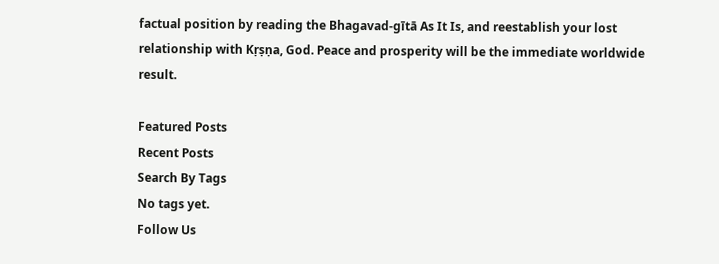factual position by reading the Bhagavad-gītā As It Is, and reestablish your lost relationship with Kṛṣṇa, God. Peace and prosperity will be the immediate worldwide result.

Featured Posts
Recent Posts
Search By Tags
No tags yet.
Follow Us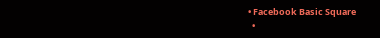• Facebook Basic Square
  •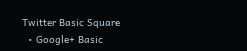Twitter Basic Square
  • Google+ Basic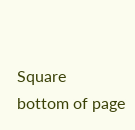Square
bottom of page